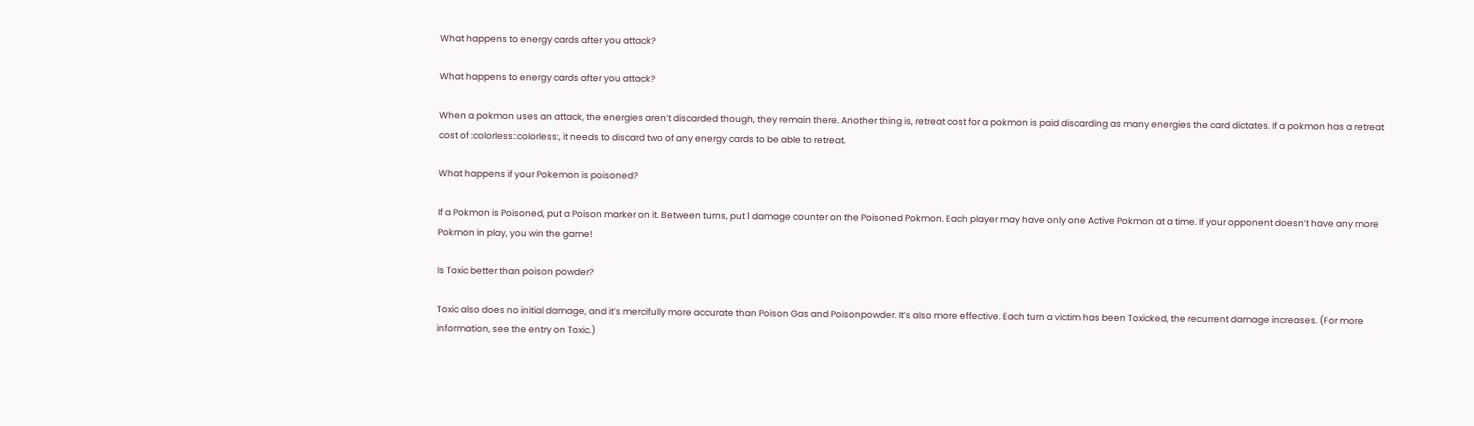What happens to energy cards after you attack?

What happens to energy cards after you attack?

When a pokmon uses an attack, the energies aren’t discarded though, they remain there. Another thing is, retreat cost for a pokmon is paid discarding as many energies the card dictates. If a pokmon has a retreat cost of :colorless::colorless:, it needs to discard two of any energy cards to be able to retreat.

What happens if your Pokemon is poisoned?

If a Pokmon is Poisoned, put a Poison marker on it. Between turns, put 1 damage counter on the Poisoned Pokmon. Each player may have only one Active Pokmon at a time. If your opponent doesn’t have any more Pokmon in play, you win the game!

Is Toxic better than poison powder?

Toxic also does no initial damage, and it’s mercifully more accurate than Poison Gas and Poisonpowder. It’s also more effective. Each turn a victim has been Toxicked, the recurrent damage increases. (For more information, see the entry on Toxic.)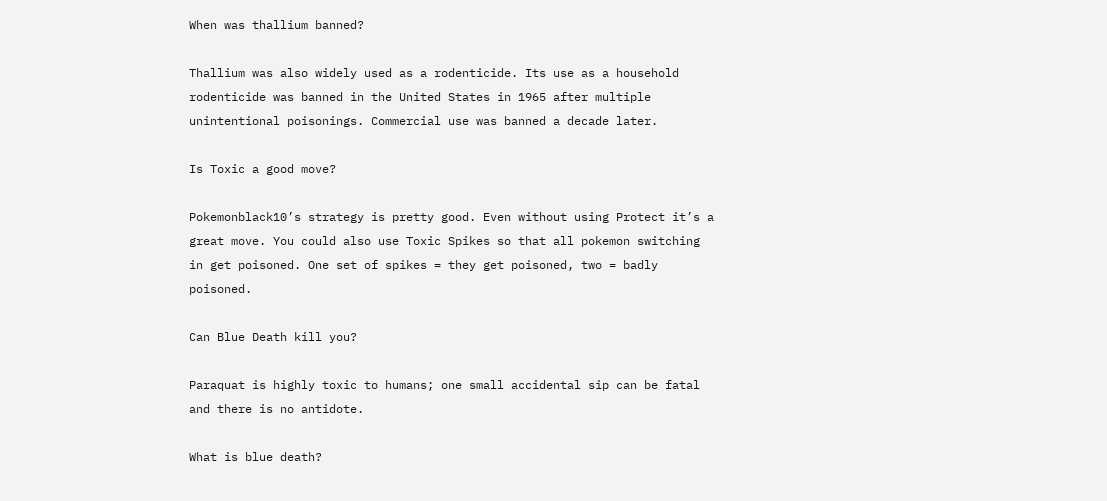When was thallium banned?

Thallium was also widely used as a rodenticide. Its use as a household rodenticide was banned in the United States in 1965 after multiple unintentional poisonings. Commercial use was banned a decade later.

Is Toxic a good move?

Pokemonblack10’s strategy is pretty good. Even without using Protect it’s a great move. You could also use Toxic Spikes so that all pokemon switching in get poisoned. One set of spikes = they get poisoned, two = badly poisoned.

Can Blue Death kill you?

Paraquat is highly toxic to humans; one small accidental sip can be fatal and there is no antidote.

What is blue death?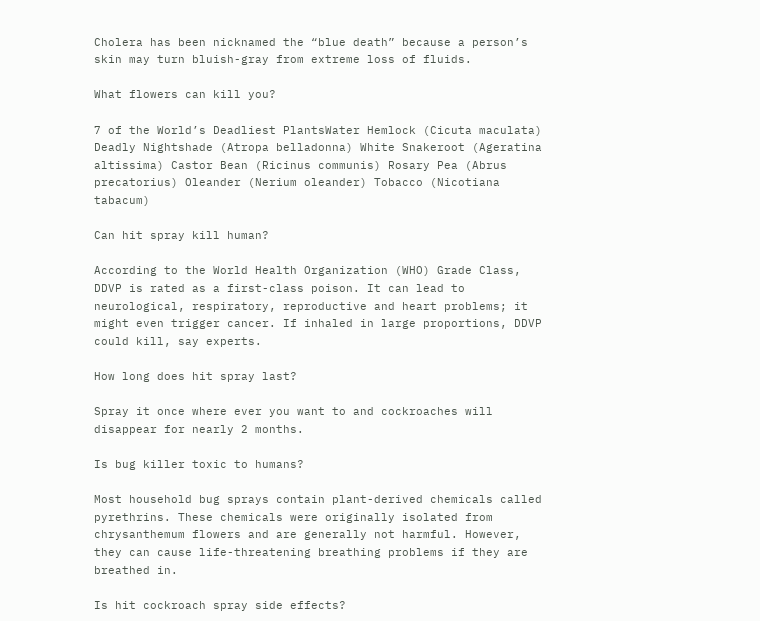Cholera has been nicknamed the “blue death” because a person’s skin may turn bluish-gray from extreme loss of fluids.

What flowers can kill you?

7 of the World’s Deadliest PlantsWater Hemlock (Cicuta maculata) Deadly Nightshade (Atropa belladonna) White Snakeroot (Ageratina altissima) Castor Bean (Ricinus communis) Rosary Pea (Abrus precatorius) Oleander (Nerium oleander) Tobacco (Nicotiana tabacum)

Can hit spray kill human?

According to the World Health Organization (WHO) Grade Class, DDVP is rated as a first-class poison. It can lead to neurological, respiratory, reproductive and heart problems; it might even trigger cancer. If inhaled in large proportions, DDVP could kill, say experts.

How long does hit spray last?

Spray it once where ever you want to and cockroaches will disappear for nearly 2 months.

Is bug killer toxic to humans?

Most household bug sprays contain plant-derived chemicals called pyrethrins. These chemicals were originally isolated from chrysanthemum flowers and are generally not harmful. However, they can cause life-threatening breathing problems if they are breathed in.

Is hit cockroach spray side effects?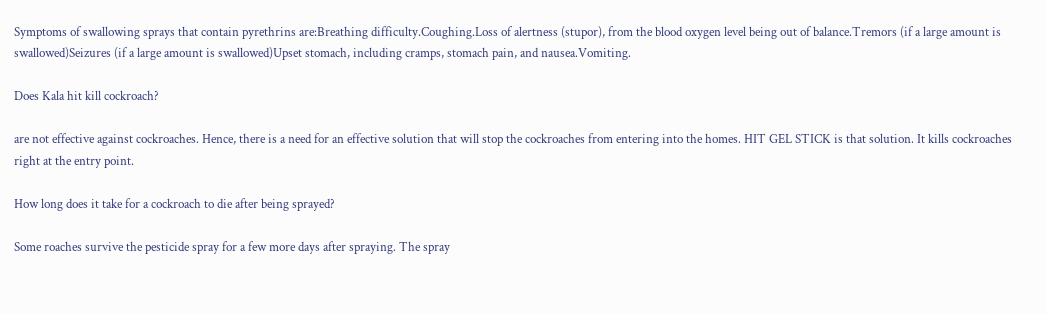Symptoms of swallowing sprays that contain pyrethrins are:Breathing difficulty.Coughing.Loss of alertness (stupor), from the blood oxygen level being out of balance.Tremors (if a large amount is swallowed)Seizures (if a large amount is swallowed)Upset stomach, including cramps, stomach pain, and nausea.Vomiting.

Does Kala hit kill cockroach?

are not effective against cockroaches. Hence, there is a need for an effective solution that will stop the cockroaches from entering into the homes. HIT GEL STICK is that solution. It kills cockroaches right at the entry point.

How long does it take for a cockroach to die after being sprayed?

Some roaches survive the pesticide spray for a few more days after spraying. The spray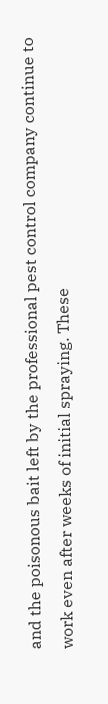and the poisonous bait left by the professional pest control company continue to work even after weeks of initial spraying. These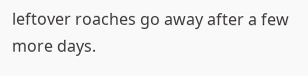leftover roaches go away after a few more days.